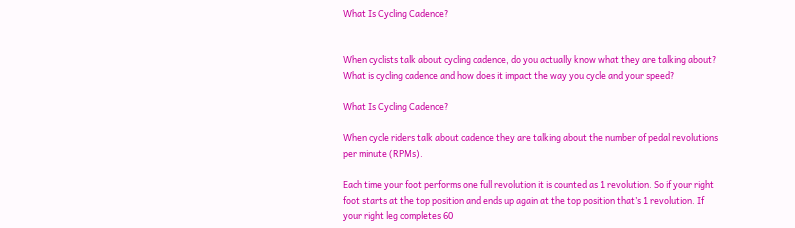What Is Cycling Cadence?


When cyclists talk about cycling cadence, do you actually know what they are talking about? What is cycling cadence and how does it impact the way you cycle and your speed?

What Is Cycling Cadence?

When cycle riders talk about cadence they are talking about the number of pedal revolutions per minute (RPMs).

Each time your foot performs one full revolution it is counted as 1 revolution. So if your right foot starts at the top position and ends up again at the top position that’s 1 revolution. If your right leg completes 60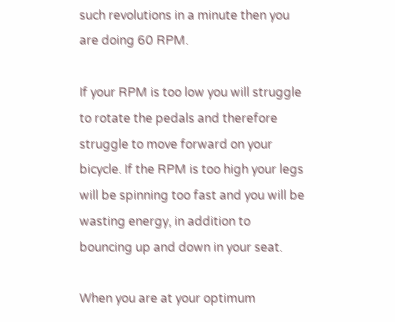such revolutions in a minute then you are doing 60 RPM.

If your RPM is too low you will struggle to rotate the pedals and therefore struggle to move forward on your bicycle. If the RPM is too high your legs will be spinning too fast and you will be wasting energy, in addition to bouncing up and down in your seat.

When you are at your optimum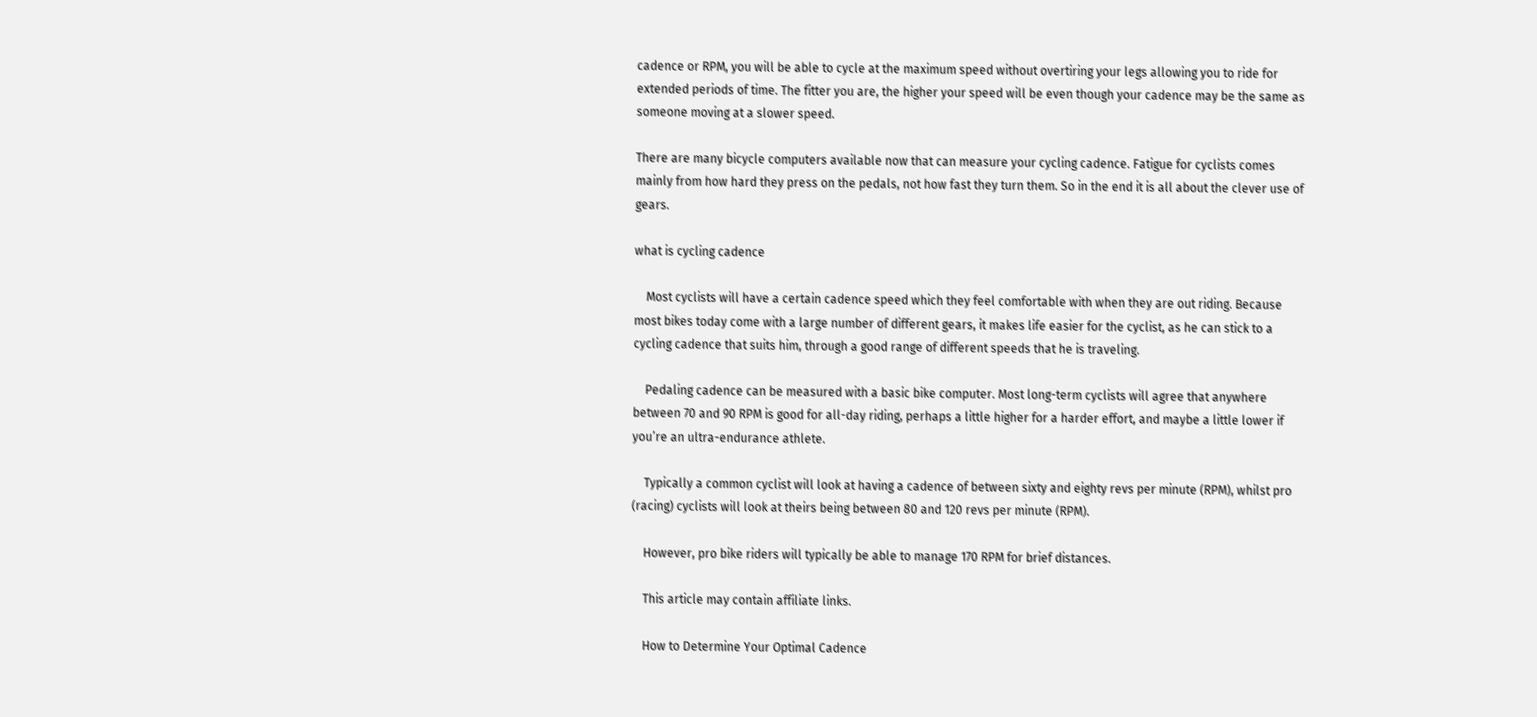cadence or RPM, you will be able to cycle at the maximum speed without overtiring your legs allowing you to ride for extended periods of time. The fitter you are, the higher your speed will be even though your cadence may be the same as someone moving at a slower speed.

There are many bicycle computers available now that can measure your cycling cadence. Fatigue for cyclists comes mainly from how hard they press on the pedals, not how fast they turn them. So in the end it is all about the clever use of gears.

what is cycling cadence

    Most cyclists will have a certain cadence speed which they feel comfortable with when they are out riding. Because most bikes today come with a large number of different gears, it makes life easier for the cyclist, as he can stick to a cycling cadence that suits him, through a good range of different speeds that he is traveling.

    Pedaling cadence can be measured with a basic bike computer. Most long-term cyclists will agree that anywhere between 70 and 90 RPM is good for all-day riding, perhaps a little higher for a harder effort, and maybe a little lower if you’re an ultra-endurance athlete.

    Typically a common cyclist will look at having a cadence of between sixty and eighty revs per minute (RPM), whilst pro (racing) cyclists will look at theirs being between 80 and 120 revs per minute (RPM).

    However, pro bike riders will typically be able to manage 170 RPM for brief distances.

    This article may contain affiliate links.

    How to Determine Your Optimal Cadence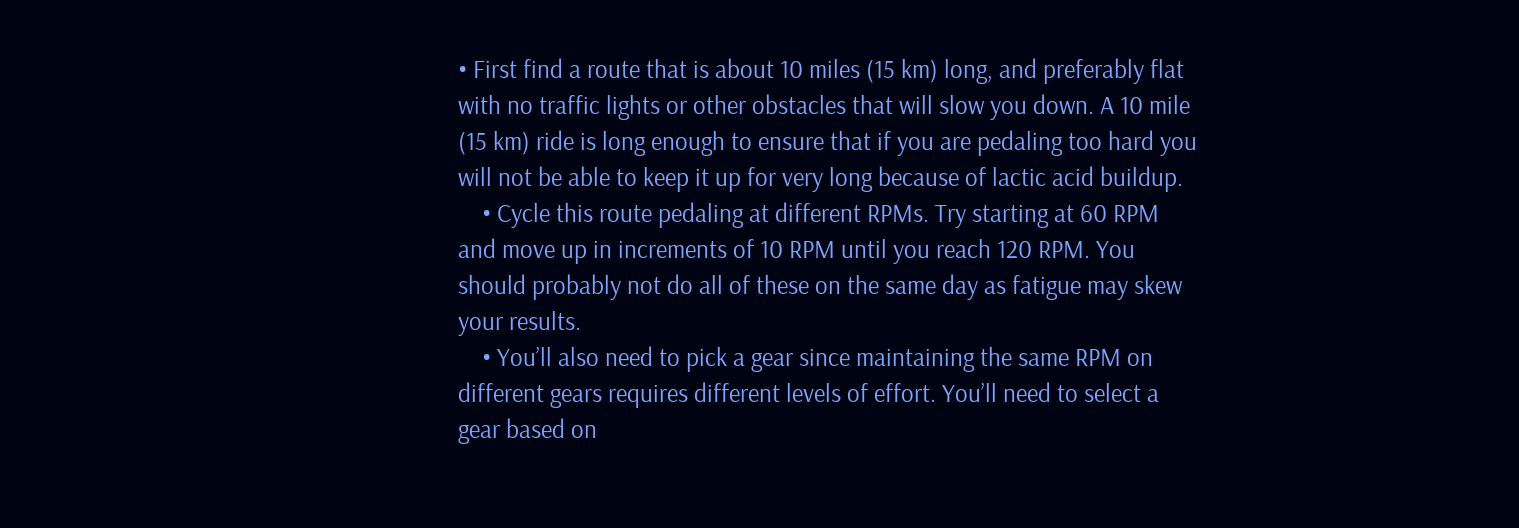• First find a route that is about 10 miles (15 km) long, and preferably flat with no traffic lights or other obstacles that will slow you down. A 10 mile (15 km) ride is long enough to ensure that if you are pedaling too hard you will not be able to keep it up for very long because of lactic acid buildup.
    • Cycle this route pedaling at different RPMs. Try starting at 60 RPM and move up in increments of 10 RPM until you reach 120 RPM. You should probably not do all of these on the same day as fatigue may skew your results.
    • You’ll also need to pick a gear since maintaining the same RPM on different gears requires different levels of effort. You’ll need to select a gear based on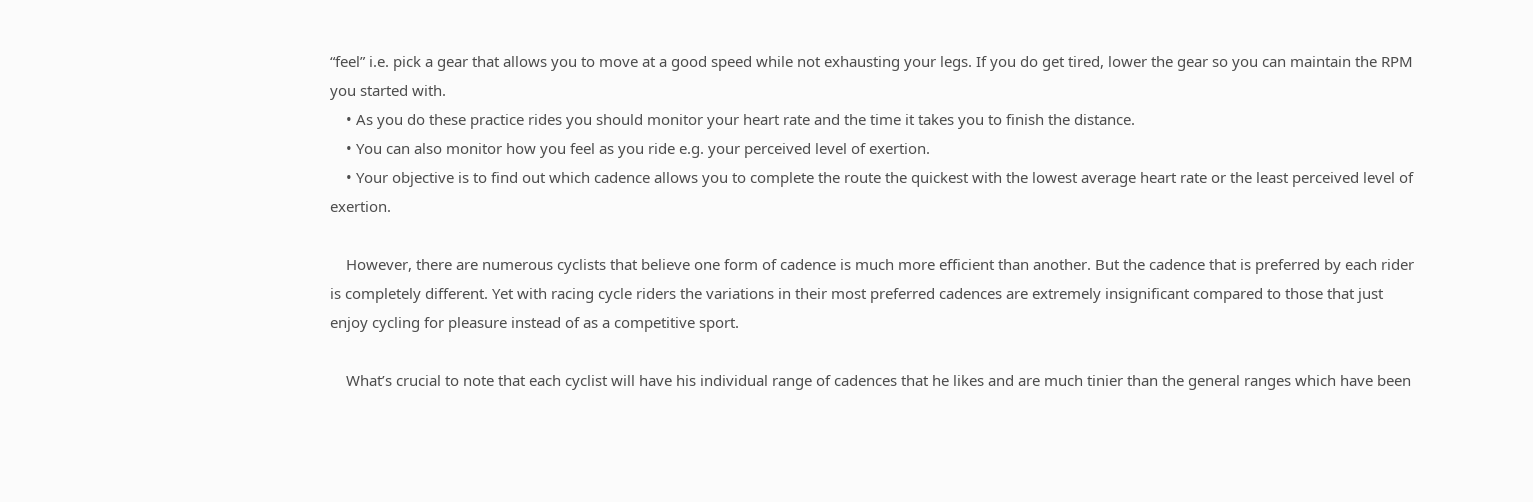“feel” i.e. pick a gear that allows you to move at a good speed while not exhausting your legs. If you do get tired, lower the gear so you can maintain the RPM you started with.
    • As you do these practice rides you should monitor your heart rate and the time it takes you to finish the distance.
    • You can also monitor how you feel as you ride e.g. your perceived level of exertion.
    • Your objective is to find out which cadence allows you to complete the route the quickest with the lowest average heart rate or the least perceived level of exertion.

    However, there are numerous cyclists that believe one form of cadence is much more efficient than another. But the cadence that is preferred by each rider is completely different. Yet with racing cycle riders the variations in their most preferred cadences are extremely insignificant compared to those that just enjoy cycling for pleasure instead of as a competitive sport.

    What’s crucial to note that each cyclist will have his individual range of cadences that he likes and are much tinier than the general ranges which have been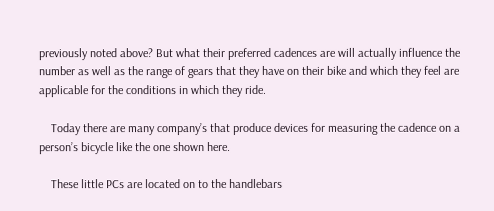previously noted above? But what their preferred cadences are will actually influence the number as well as the range of gears that they have on their bike and which they feel are applicable for the conditions in which they ride.

    Today there are many company’s that produce devices for measuring the cadence on a person’s bicycle like the one shown here.

    These little PCs are located on to the handlebars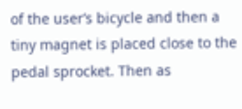of the user’s bicycle and then a tiny magnet is placed close to the pedal sprocket. Then as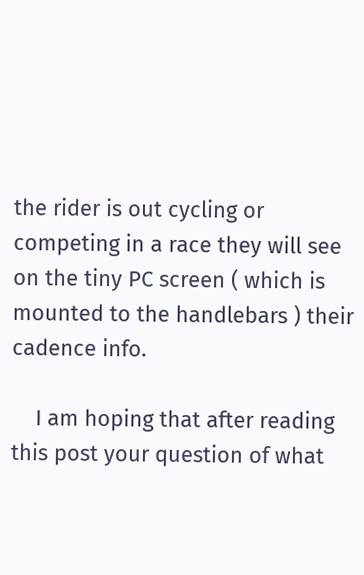the rider is out cycling or competing in a race they will see on the tiny PC screen ( which is mounted to the handlebars ) their cadence info.

    I am hoping that after reading this post your question of what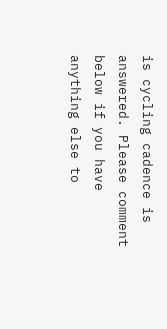is cycling cadence is answered. Please comment below if you have anything else to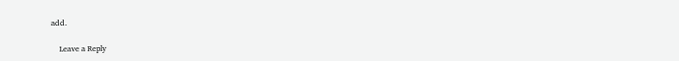add.

    Leave a Reply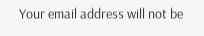Your email address will not be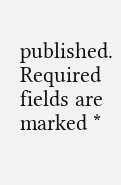published. Required fields are marked *